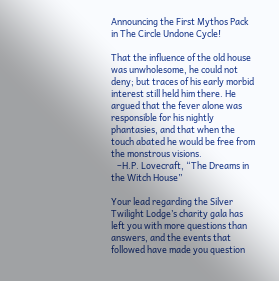Announcing the First Mythos Pack in The Circle Undone Cycle!

That the influence of the old house was unwholesome, he could not deny; but traces of his early morbid interest still held him there. He argued that the fever alone was responsible for his nightly phantasies, and that when the touch abated he would be free from the monstrous visions.
   –H.P. Lovecraft, “The Dreams in the Witch House”

Your lead regarding the Silver Twilight Lodge’s charity gala has left you with more questions than answers, and the events that followed have made you question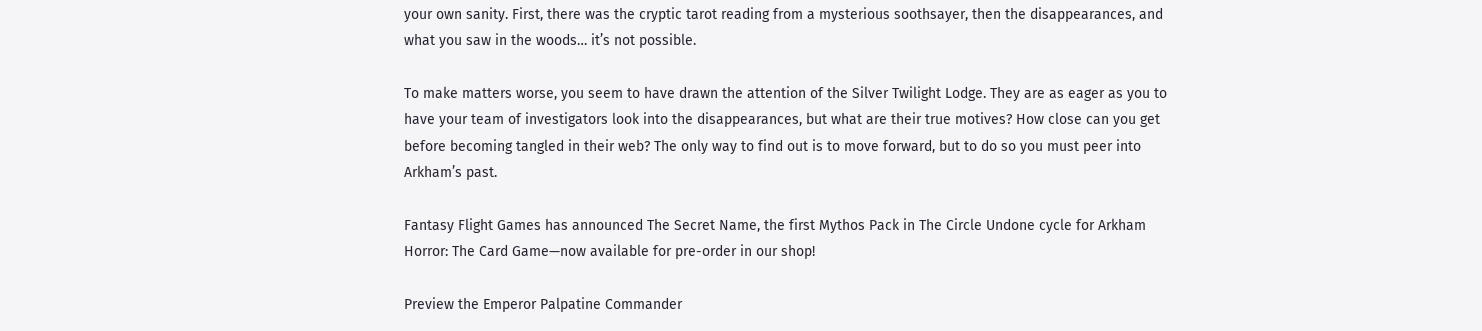your own sanity. First, there was the cryptic tarot reading from a mysterious soothsayer, then the disappearances, and what you saw in the woods… it’s not possible.

To make matters worse, you seem to have drawn the attention of the Silver Twilight Lodge. They are as eager as you to have your team of investigators look into the disappearances, but what are their true motives? How close can you get before becoming tangled in their web? The only way to find out is to move forward, but to do so you must peer into Arkham’s past.

Fantasy Flight Games has announced The Secret Name, the first Mythos Pack in The Circle Undone cycle for Arkham Horror: The Card Game—now available for pre-order in our shop!

Preview the Emperor Palpatine Commander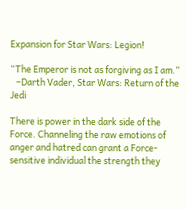Expansion for Star Wars: Legion!

“The Emperor is not as forgiving as I am.”
   –Darth Vader, Star Wars: Return of the Jedi

There is power in the dark side of the Force. Channeling the raw emotions of anger and hatred can grant a Force-sensitive individual the strength they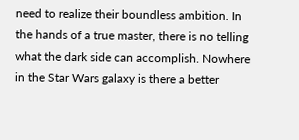need to realize their boundless ambition. In the hands of a true master, there is no telling what the dark side can accomplish. Nowhere in the Star Wars galaxy is there a better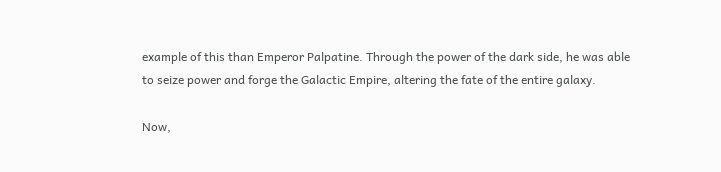example of this than Emperor Palpatine. Through the power of the dark side, he was able to seize power and forge the Galactic Empire, altering the fate of the entire galaxy.

Now,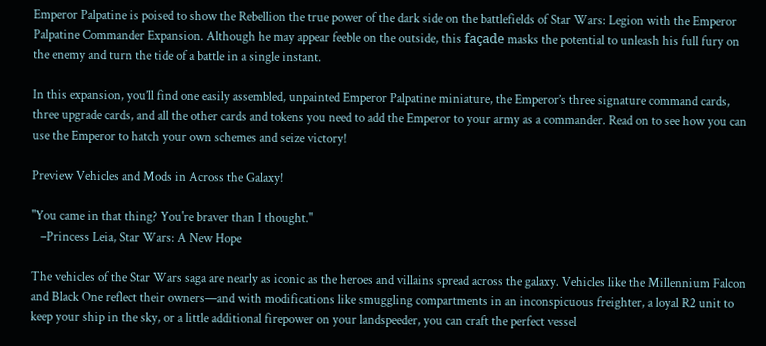Emperor Palpatine is poised to show the Rebellion the true power of the dark side on the battlefields of Star Wars: Legion with the Emperor Palpatine Commander Expansion. Although he may appear feeble on the outside, this façade masks the potential to unleash his full fury on the enemy and turn the tide of a battle in a single instant.

In this expansion, you’ll find one easily assembled, unpainted Emperor Palpatine miniature, the Emperor’s three signature command cards, three upgrade cards, and all the other cards and tokens you need to add the Emperor to your army as a commander. Read on to see how you can use the Emperor to hatch your own schemes and seize victory!

Preview Vehicles and Mods in Across the Galaxy!

"You came in that thing? You're braver than I thought."
   –Princess Leia, Star Wars: A New Hope

The vehicles of the Star Wars saga are nearly as iconic as the heroes and villains spread across the galaxy. Vehicles like the Millennium Falcon and Black One reflect their owners—and with modifications like smuggling compartments in an inconspicuous freighter, a loyal R2 unit to keep your ship in the sky, or a little additional firepower on your landspeeder, you can craft the perfect vessel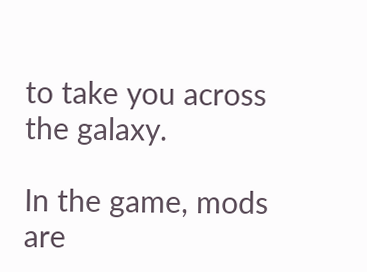to take you across the galaxy.

In the game, mods are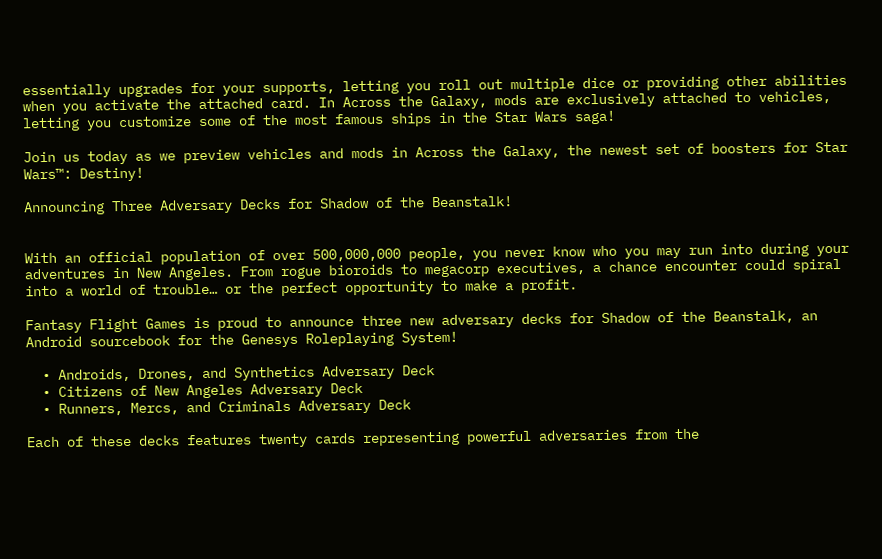essentially upgrades for your supports, letting you roll out multiple dice or providing other abilities when you activate the attached card. In Across the Galaxy, mods are exclusively attached to vehicles, letting you customize some of the most famous ships in the Star Wars saga!

Join us today as we preview vehicles and mods in Across the Galaxy, the newest set of boosters for Star Wars™: Destiny!

Announcing Three Adversary Decks for Shadow of the Beanstalk!


With an official population of over 500,000,000 people, you never know who you may run into during your adventures in New Angeles. From rogue bioroids to megacorp executives, a chance encounter could spiral into a world of trouble… or the perfect opportunity to make a profit.

Fantasy Flight Games is proud to announce three new adversary decks for Shadow of the Beanstalk, an Android sourcebook for the Genesys Roleplaying System!

  • Androids, Drones, and Synthetics Adversary Deck
  • Citizens of New Angeles Adversary Deck
  • Runners, Mercs, and Criminals Adversary Deck

Each of these decks features twenty cards representing powerful adversaries from the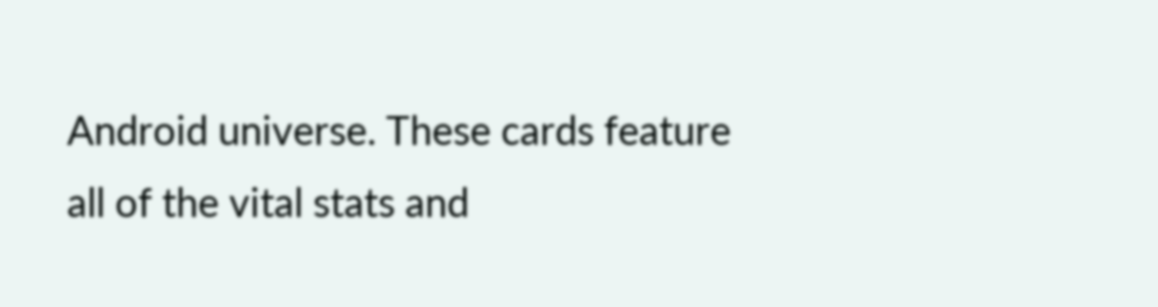Android universe. These cards feature all of the vital stats and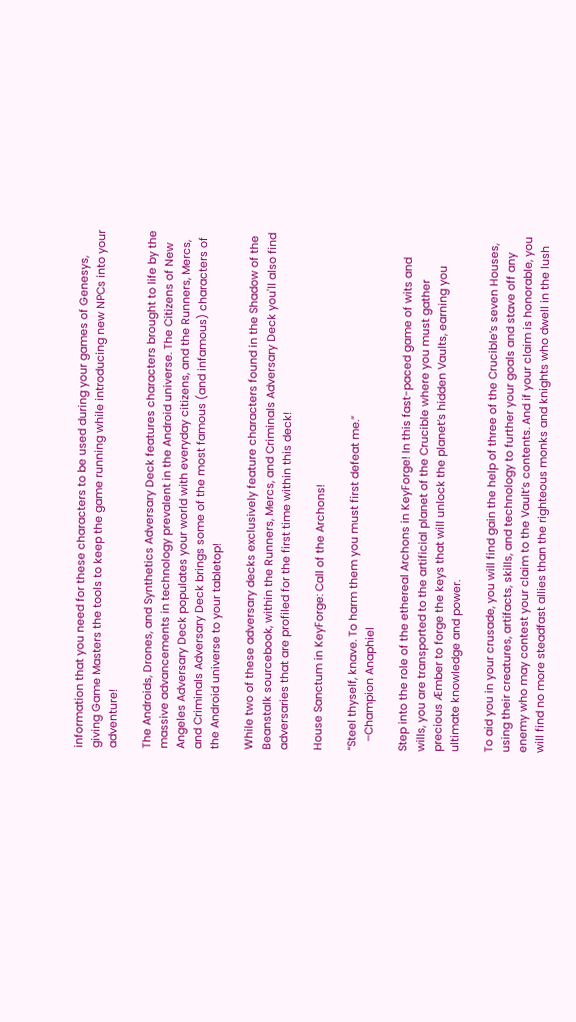information that you need for these characters to be used during your games of Genesys, giving Game Masters the tools to keep the game running while introducing new NPCs into your adventure!

The Androids, Drones, and Synthetics Adversary Deck features characters brought to life by the massive advancements in technology prevalent in the Android universe. The Citizens of New Angeles Adversary Deck populates your world with everyday citizens, and the Runners, Mercs, and Criminals Adversary Deck brings some of the most famous (and infamous) characters of the Android universe to your tabletop!

While two of these adversary decks exclusively feature characters found in the Shadow of the Beanstalk sourcebook, within the Runners, Mercs, and Criminals Adversary Deck you'll also find adversaries that are profiled for the first time within this deck!

House Sanctum in KeyForge: Call of the Archons!

“Steel thyself, knave. To harm them you must first defeat me.”
   –Champion Anaphiel

Step into the role of the ethereal Archons in KeyForge! In this fast-paced game of wits and wills, you are transported to the artificial planet of the Crucible where you must gather precious Æmber to forge the keys that will unlock the planet’s hidden Vaults, earning you ultimate knowledge and power.

To aid you in your crusade, you will find gain the help of three of the Crucible’s seven Houses, using their creatures, artifacts, skills, and technology to further your goals and stave off any enemy who may contest your claim to the Vault’s contents. And if your claim is honorable, you will find no more steadfast allies than the righteous monks and knights who dwell in the lush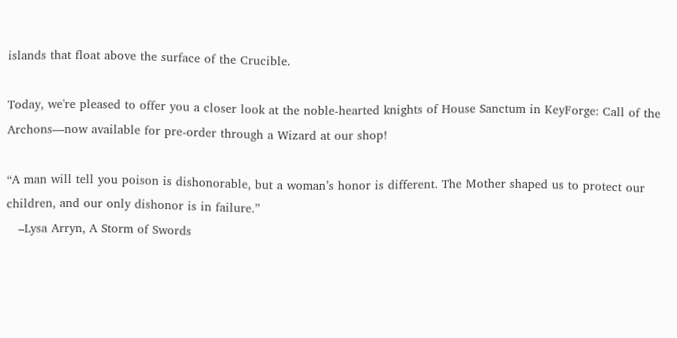islands that float above the surface of the Crucible.

Today, we're pleased to offer you a closer look at the noble-hearted knights of House Sanctum in KeyForge: Call of the Archons—now available for pre-order through a Wizard at our shop!

“A man will tell you poison is dishonorable, but a woman’s honor is different. The Mother shaped us to protect our children, and our only dishonor is in failure.”
   –Lysa Arryn, A Storm of Swords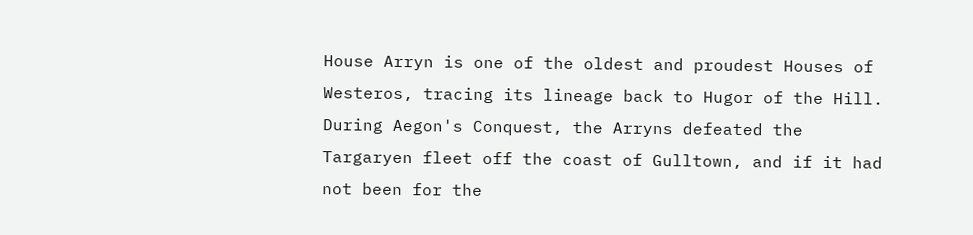House Arryn is one of the oldest and proudest Houses of Westeros, tracing its lineage back to Hugor of the Hill. During Aegon's Conquest, the Arryns defeated the Targaryen fleet off the coast of Gulltown, and if it had not been for the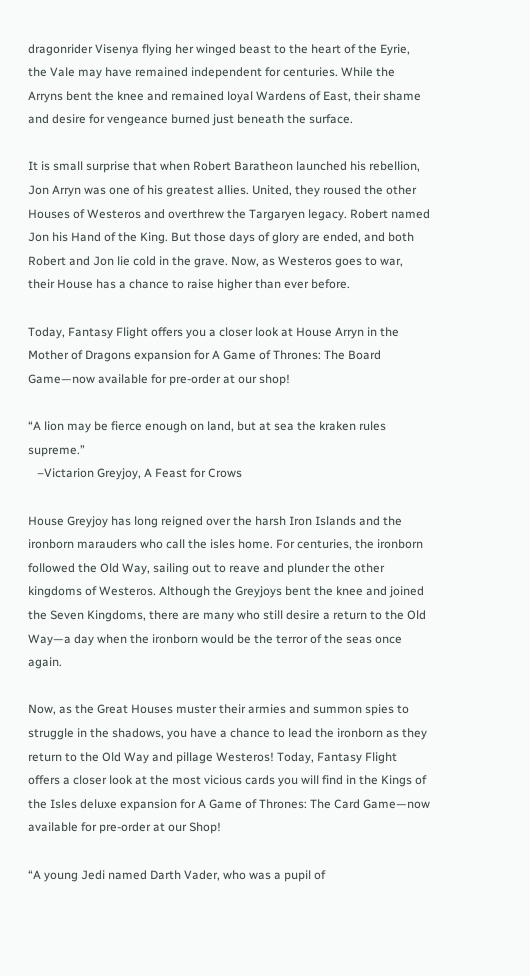dragonrider Visenya flying her winged beast to the heart of the Eyrie, the Vale may have remained independent for centuries. While the Arryns bent the knee and remained loyal Wardens of East, their shame and desire for vengeance burned just beneath the surface.

It is small surprise that when Robert Baratheon launched his rebellion, Jon Arryn was one of his greatest allies. United, they roused the other Houses of Westeros and overthrew the Targaryen legacy. Robert named Jon his Hand of the King. But those days of glory are ended, and both Robert and Jon lie cold in the grave. Now, as Westeros goes to war, their House has a chance to raise higher than ever before.

Today, Fantasy Flight offers you a closer look at House Arryn in the Mother of Dragons expansion for A Game of Thrones: The Board Game—now available for pre-order at our shop!

“A lion may be fierce enough on land, but at sea the kraken rules supreme.”
   –Victarion Greyjoy, A Feast for Crows

House Greyjoy has long reigned over the harsh Iron Islands and the ironborn marauders who call the isles home. For centuries, the ironborn followed the Old Way, sailing out to reave and plunder the other kingdoms of Westeros. Although the Greyjoys bent the knee and joined the Seven Kingdoms, there are many who still desire a return to the Old Way—a day when the ironborn would be the terror of the seas once again.

Now, as the Great Houses muster their armies and summon spies to struggle in the shadows, you have a chance to lead the ironborn as they return to the Old Way and pillage Westeros! Today, Fantasy Flight offers a closer look at the most vicious cards you will find in the Kings of the Isles deluxe expansion for A Game of Thrones: The Card Game—now available for pre-order at our Shop!

“A young Jedi named Darth Vader, who was a pupil of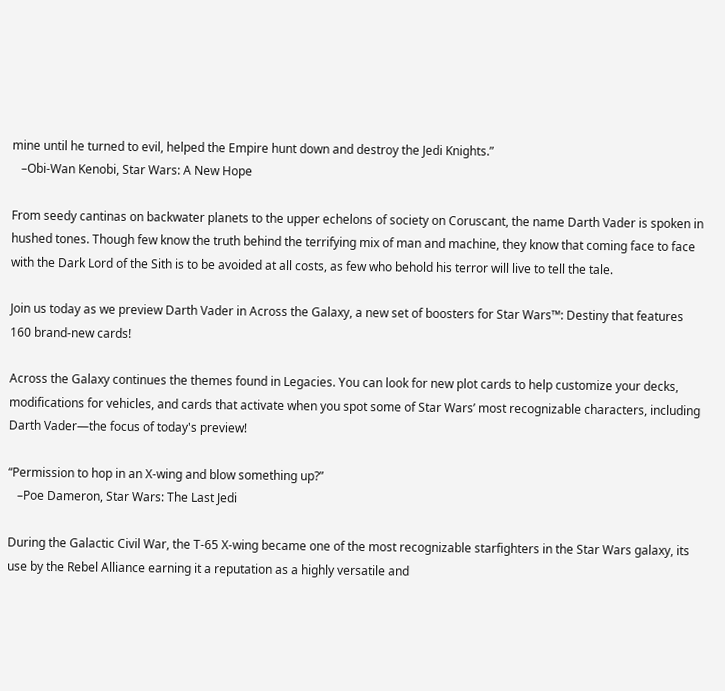mine until he turned to evil, helped the Empire hunt down and destroy the Jedi Knights.”
   –Obi-Wan Kenobi, Star Wars: A New Hope

From seedy cantinas on backwater planets to the upper echelons of society on Coruscant, the name Darth Vader is spoken in hushed tones. Though few know the truth behind the terrifying mix of man and machine, they know that coming face to face with the Dark Lord of the Sith is to be avoided at all costs, as few who behold his terror will live to tell the tale.

Join us today as we preview Darth Vader in Across the Galaxy, a new set of boosters for Star Wars™: Destiny that features 160 brand-new cards!

Across the Galaxy continues the themes found in Legacies. You can look for new plot cards to help customize your decks, modifications for vehicles, and cards that activate when you spot some of Star Wars’ most recognizable characters, including Darth Vader—the focus of today's preview!

“Permission to hop in an X-wing and blow something up?”
   –Poe Dameron, Star Wars: The Last Jedi

During the Galactic Civil War, the T-65 X-wing became one of the most recognizable starfighters in the Star Wars galaxy, its use by the Rebel Alliance earning it a reputation as a highly versatile and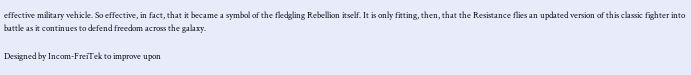effective military vehicle. So effective, in fact, that it became a symbol of the fledgling Rebellion itself. It is only fitting, then, that the Resistance flies an updated version of this classic fighter into battle as it continues to defend freedom across the galaxy.

Designed by Incom-FreiTek to improve upon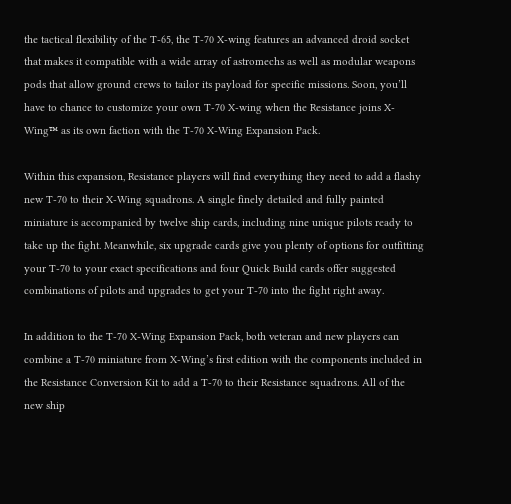the tactical flexibility of the T-65, the T-70 X-wing features an advanced droid socket that makes it compatible with a wide array of astromechs as well as modular weapons pods that allow ground crews to tailor its payload for specific missions. Soon, you’ll have to chance to customize your own T-70 X-wing when the Resistance joins X-Wing™ as its own faction with the T-70 X-Wing Expansion Pack.

Within this expansion, Resistance players will find everything they need to add a flashy new T-70 to their X-Wing squadrons. A single finely detailed and fully painted miniature is accompanied by twelve ship cards, including nine unique pilots ready to take up the fight. Meanwhile, six upgrade cards give you plenty of options for outfitting your T-70 to your exact specifications and four Quick Build cards offer suggested combinations of pilots and upgrades to get your T-70 into the fight right away.

In addition to the T-70 X-Wing Expansion Pack, both veteran and new players can combine a T-70 miniature from X-Wing’s first edition with the components included in the Resistance Conversion Kit to add a T-70 to their Resistance squadrons. All of the new ship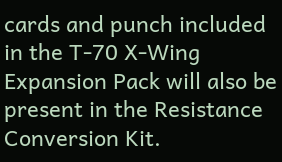cards and punch included in the T-70 X-Wing Expansion Pack will also be present in the Resistance Conversion Kit.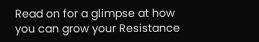Read on for a glimpse at how you can grow your Resistance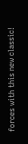forces with this new classic!